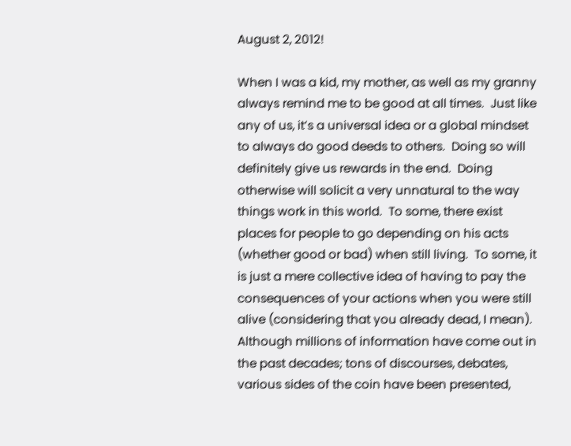August 2, 2012!

When I was a kid, my mother, as well as my granny always remind me to be good at all times.  Just like any of us, it’s a universal idea or a global mindset to always do good deeds to others.  Doing so will definitely give us rewards in the end.  Doing otherwise will solicit a very unnatural to the way things work in this world.  To some, there exist places for people to go depending on his acts (whether good or bad) when still living.  To some, it is just a mere collective idea of having to pay the consequences of your actions when you were still alive (considering that you already dead, I mean).  Although millions of information have come out in the past decades; tons of discourses, debates, various sides of the coin have been presented,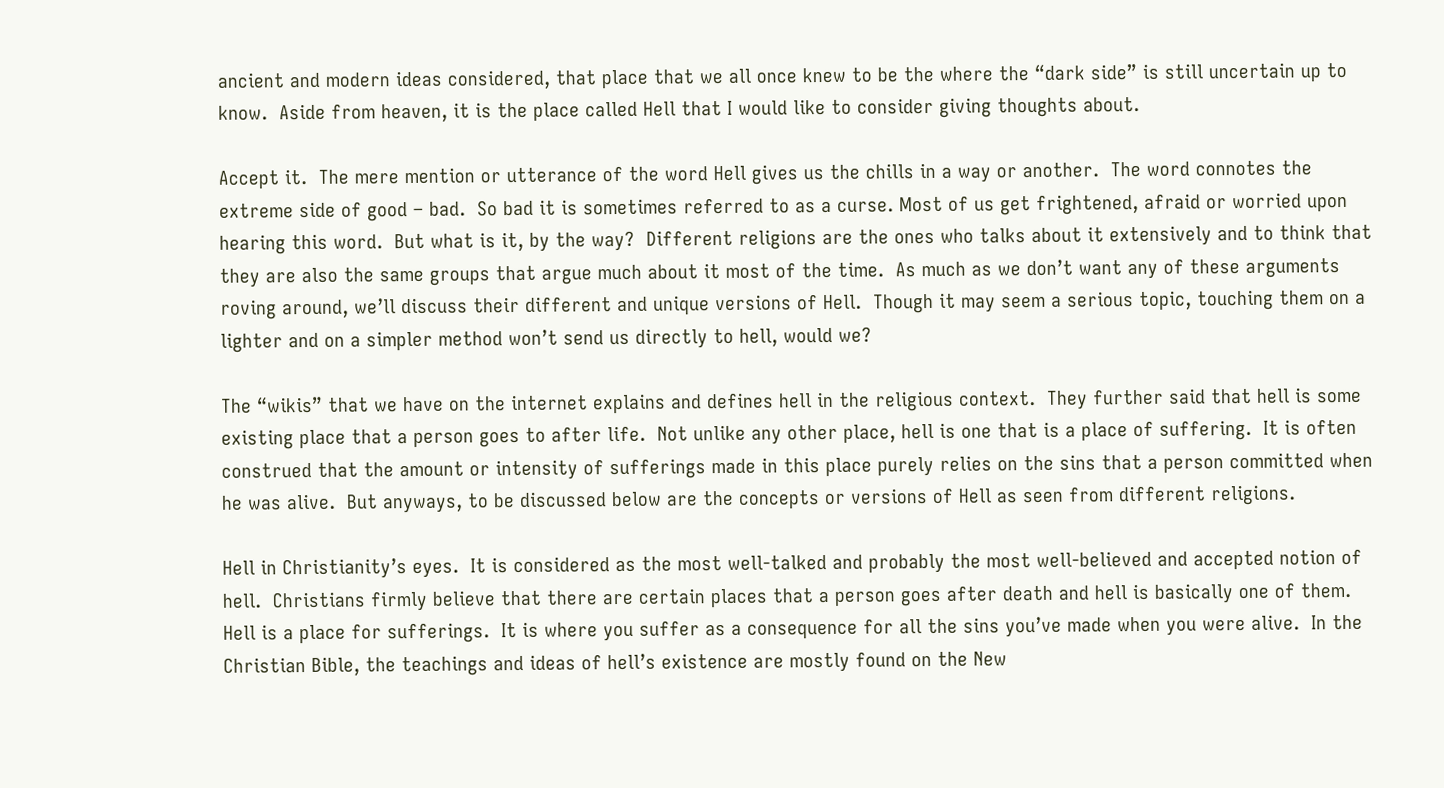ancient and modern ideas considered, that place that we all once knew to be the where the “dark side” is still uncertain up to know.  Aside from heaven, it is the place called Hell that I would like to consider giving thoughts about.

Accept it.  The mere mention or utterance of the word Hell gives us the chills in a way or another.  The word connotes the extreme side of good – bad.  So bad it is sometimes referred to as a curse. Most of us get frightened, afraid or worried upon hearing this word.  But what is it, by the way?  Different religions are the ones who talks about it extensively and to think that they are also the same groups that argue much about it most of the time.  As much as we don’t want any of these arguments roving around, we’ll discuss their different and unique versions of Hell.  Though it may seem a serious topic, touching them on a lighter and on a simpler method won’t send us directly to hell, would we?

The “wikis” that we have on the internet explains and defines hell in the religious context.  They further said that hell is some existing place that a person goes to after life.  Not unlike any other place, hell is one that is a place of suffering.  It is often construed that the amount or intensity of sufferings made in this place purely relies on the sins that a person committed when he was alive.  But anyways, to be discussed below are the concepts or versions of Hell as seen from different religions.

Hell in Christianity’s eyes.  It is considered as the most well-talked and probably the most well-believed and accepted notion of hell.  Christians firmly believe that there are certain places that a person goes after death and hell is basically one of them.  Hell is a place for sufferings.  It is where you suffer as a consequence for all the sins you’ve made when you were alive.  In the Christian Bible, the teachings and ideas of hell’s existence are mostly found on the New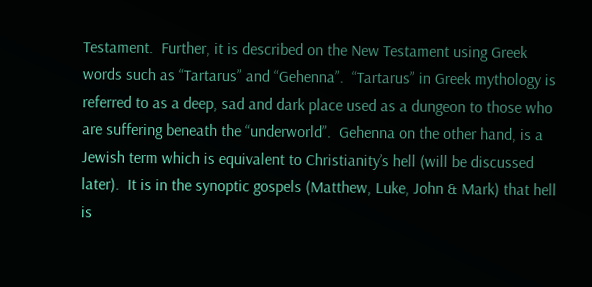Testament.  Further, it is described on the New Testament using Greek words such as “Tartarus” and “Gehenna”.  “Tartarus” in Greek mythology is referred to as a deep, sad and dark place used as a dungeon to those who are suffering beneath the “underworld”.  Gehenna on the other hand, is a Jewish term which is equivalent to Christianity’s hell (will be discussed later).  It is in the synoptic gospels (Matthew, Luke, John & Mark) that hell is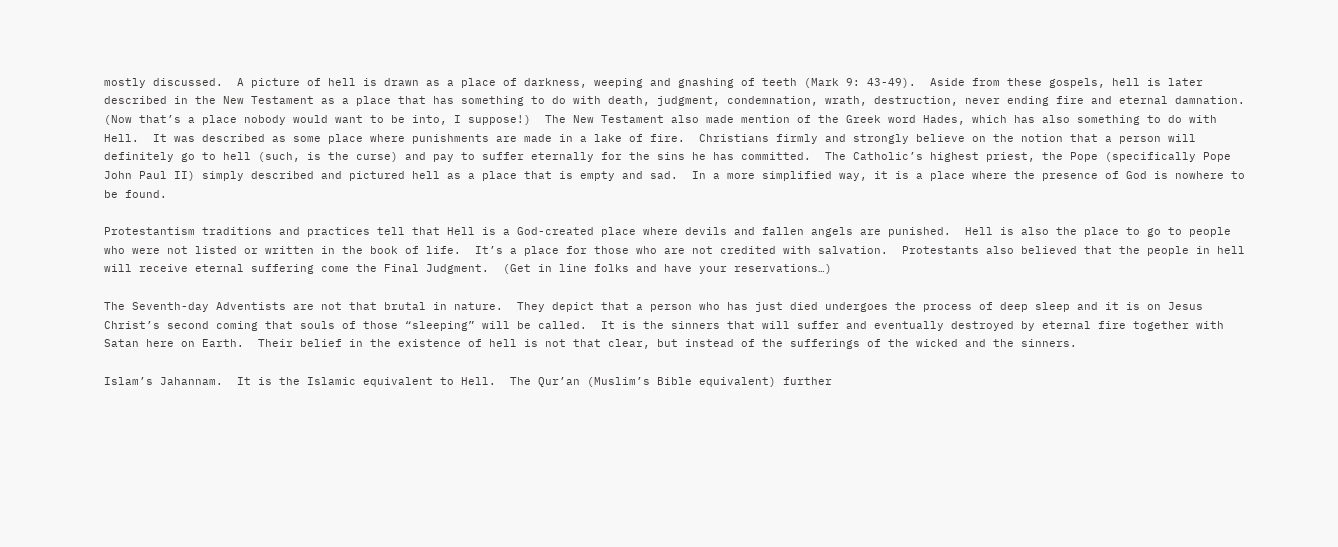mostly discussed.  A picture of hell is drawn as a place of darkness, weeping and gnashing of teeth (Mark 9: 43-49).  Aside from these gospels, hell is later described in the New Testament as a place that has something to do with death, judgment, condemnation, wrath, destruction, never ending fire and eternal damnation.  (Now that’s a place nobody would want to be into, I suppose!)  The New Testament also made mention of the Greek word Hades, which has also something to do with Hell.  It was described as some place where punishments are made in a lake of fire.  Christians firmly and strongly believe on the notion that a person will definitely go to hell (such, is the curse) and pay to suffer eternally for the sins he has committed.  The Catholic’s highest priest, the Pope (specifically Pope John Paul II) simply described and pictured hell as a place that is empty and sad.  In a more simplified way, it is a place where the presence of God is nowhere to be found.

Protestantism traditions and practices tell that Hell is a God-created place where devils and fallen angels are punished.  Hell is also the place to go to people who were not listed or written in the book of life.  It’s a place for those who are not credited with salvation.  Protestants also believed that the people in hell will receive eternal suffering come the Final Judgment.  (Get in line folks and have your reservations…)

The Seventh-day Adventists are not that brutal in nature.  They depict that a person who has just died undergoes the process of deep sleep and it is on Jesus Christ’s second coming that souls of those “sleeping” will be called.  It is the sinners that will suffer and eventually destroyed by eternal fire together with Satan here on Earth.  Their belief in the existence of hell is not that clear, but instead of the sufferings of the wicked and the sinners.

Islam’s Jahannam.  It is the Islamic equivalent to Hell.  The Qur’an (Muslim’s Bible equivalent) further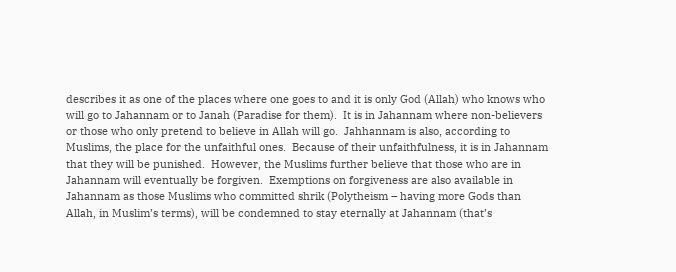describes it as one of the places where one goes to and it is only God (Allah) who knows who will go to Jahannam or to Janah (Paradise for them).  It is in Jahannam where non-believers or those who only pretend to believe in Allah will go.  Jahhannam is also, according to Muslims, the place for the unfaithful ones.  Because of their unfaithfulness, it is in Jahannam that they will be punished.  However, the Muslims further believe that those who are in Jahannam will eventually be forgiven.  Exemptions on forgiveness are also available in Jahannam as those Muslims who committed shrik (Polytheism – having more Gods than Allah, in Muslim’s terms), will be condemned to stay eternally at Jahannam (that’s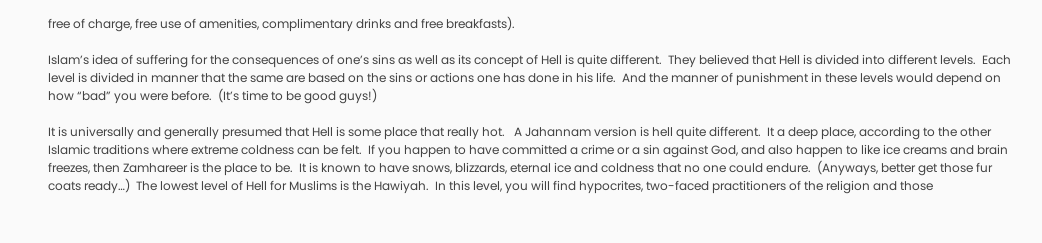free of charge, free use of amenities, complimentary drinks and free breakfasts).

Islam’s idea of suffering for the consequences of one’s sins as well as its concept of Hell is quite different.  They believed that Hell is divided into different levels.  Each level is divided in manner that the same are based on the sins or actions one has done in his life.  And the manner of punishment in these levels would depend on how “bad” you were before.  (It’s time to be good guys!)

It is universally and generally presumed that Hell is some place that really hot.   A Jahannam version is hell quite different.  It a deep place, according to the other Islamic traditions where extreme coldness can be felt.  If you happen to have committed a crime or a sin against God, and also happen to like ice creams and brain freezes, then Zamhareer is the place to be.  It is known to have snows, blizzards, eternal ice and coldness that no one could endure.  (Anyways, better get those fur coats ready…)  The lowest level of Hell for Muslims is the Hawiyah.  In this level, you will find hypocrites, two-faced practitioners of the religion and those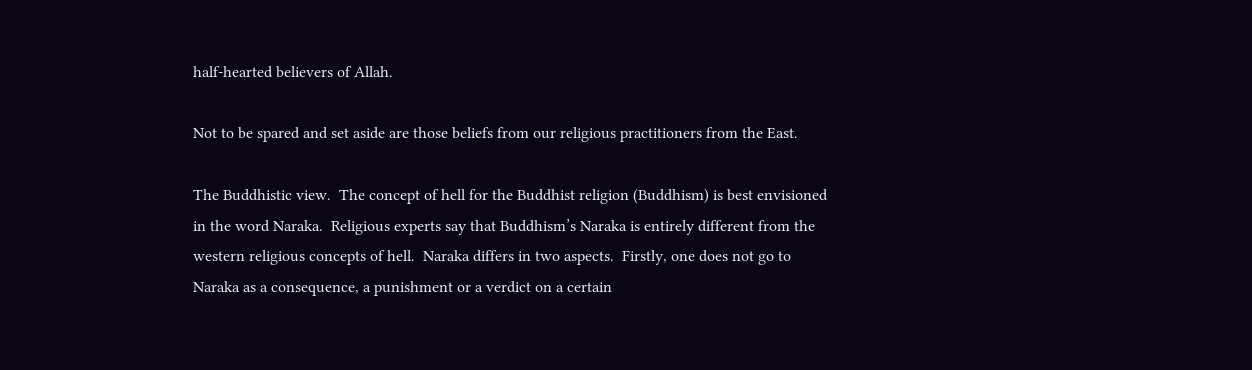half-hearted believers of Allah.

Not to be spared and set aside are those beliefs from our religious practitioners from the East.

The Buddhistic view.  The concept of hell for the Buddhist religion (Buddhism) is best envisioned in the word Naraka.  Religious experts say that Buddhism’s Naraka is entirely different from the western religious concepts of hell.  Naraka differs in two aspects.  Firstly, one does not go to Naraka as a consequence, a punishment or a verdict on a certain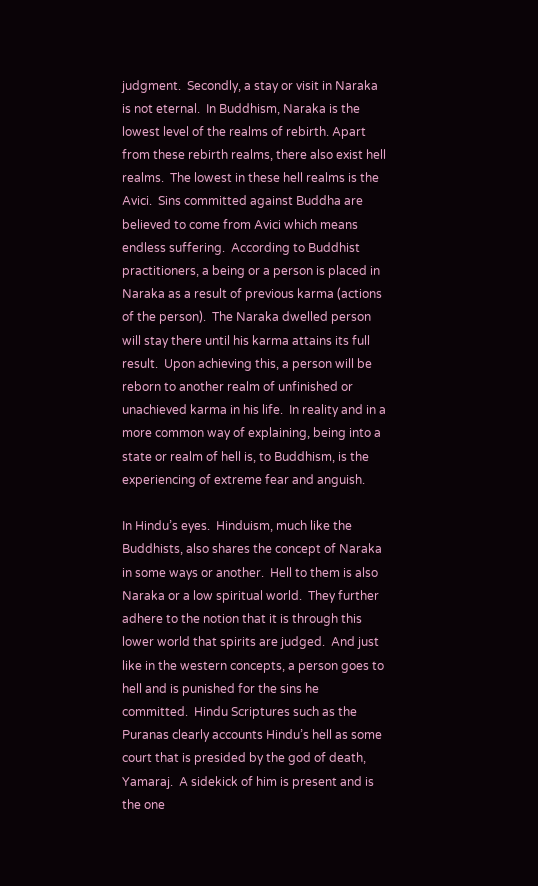judgment.  Secondly, a stay or visit in Naraka is not eternal.  In Buddhism, Naraka is the lowest level of the realms of rebirth. Apart from these rebirth realms, there also exist hell realms.  The lowest in these hell realms is the Avici.  Sins committed against Buddha are believed to come from Avici which means endless suffering.  According to Buddhist practitioners, a being or a person is placed in Naraka as a result of previous karma (actions of the person).  The Naraka dwelled person will stay there until his karma attains its full result.  Upon achieving this, a person will be reborn to another realm of unfinished or unachieved karma in his life.  In reality and in a more common way of explaining, being into a state or realm of hell is, to Buddhism, is the experiencing of extreme fear and anguish.

In Hindu’s eyes.  Hinduism, much like the Buddhists, also shares the concept of Naraka in some ways or another.  Hell to them is also Naraka or a low spiritual world.  They further adhere to the notion that it is through this lower world that spirits are judged.  And just like in the western concepts, a person goes to hell and is punished for the sins he committed.  Hindu Scriptures such as the Puranas clearly accounts Hindu’s hell as some court that is presided by the god of death, Yamaraj.  A sidekick of him is present and is the one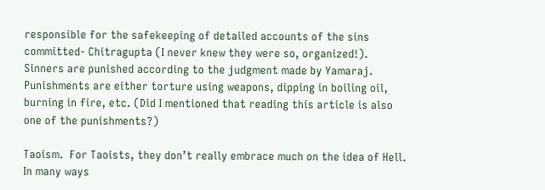responsible for the safekeeping of detailed accounts of the sins committed- Chitragupta (I never knew they were so, organized!).  Sinners are punished according to the judgment made by Yamaraj.  Punishments are either torture using weapons, dipping in boiling oil, burning in fire, etc. (Did I mentioned that reading this article is also one of the punishments?)

Taoism.  For Taoists, they don’t really embrace much on the idea of Hell.  In many ways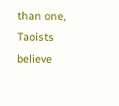than one, Taoists believe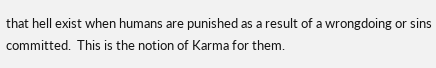that hell exist when humans are punished as a result of a wrongdoing or sins committed.  This is the notion of Karma for them.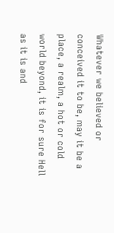Whatever we believed or conceived it to be, may it be a place, a realm, a hot or cold world beyond, it is for sure Hell as it is and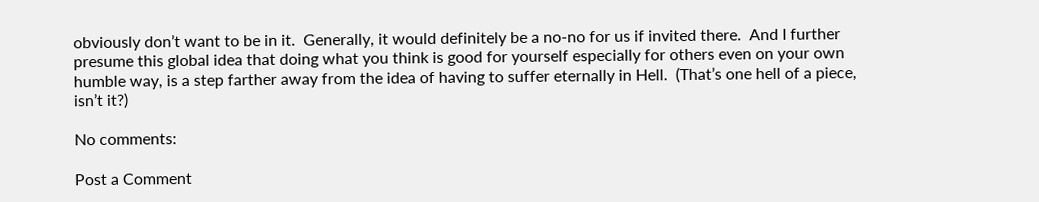obviously don’t want to be in it.  Generally, it would definitely be a no-no for us if invited there.  And I further presume this global idea that doing what you think is good for yourself especially for others even on your own humble way, is a step farther away from the idea of having to suffer eternally in Hell.  (That’s one hell of a piece, isn’t it?)

No comments:

Post a Comment